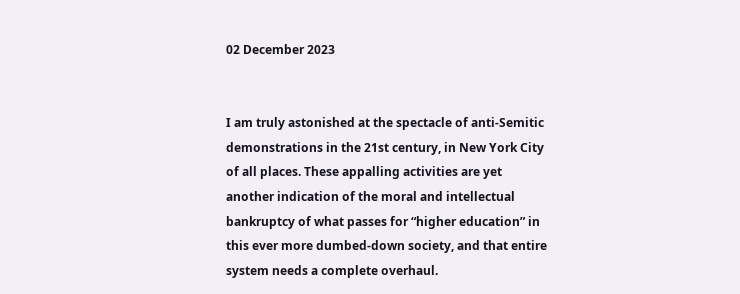02 December 2023


I am truly astonished at the spectacle of anti-Semitic demonstrations in the 21st century, in New York City of all places. These appalling activities are yet another indication of the moral and intellectual bankruptcy of what passes for “higher education” in this ever more dumbed-down society, and that entire system needs a complete overhaul.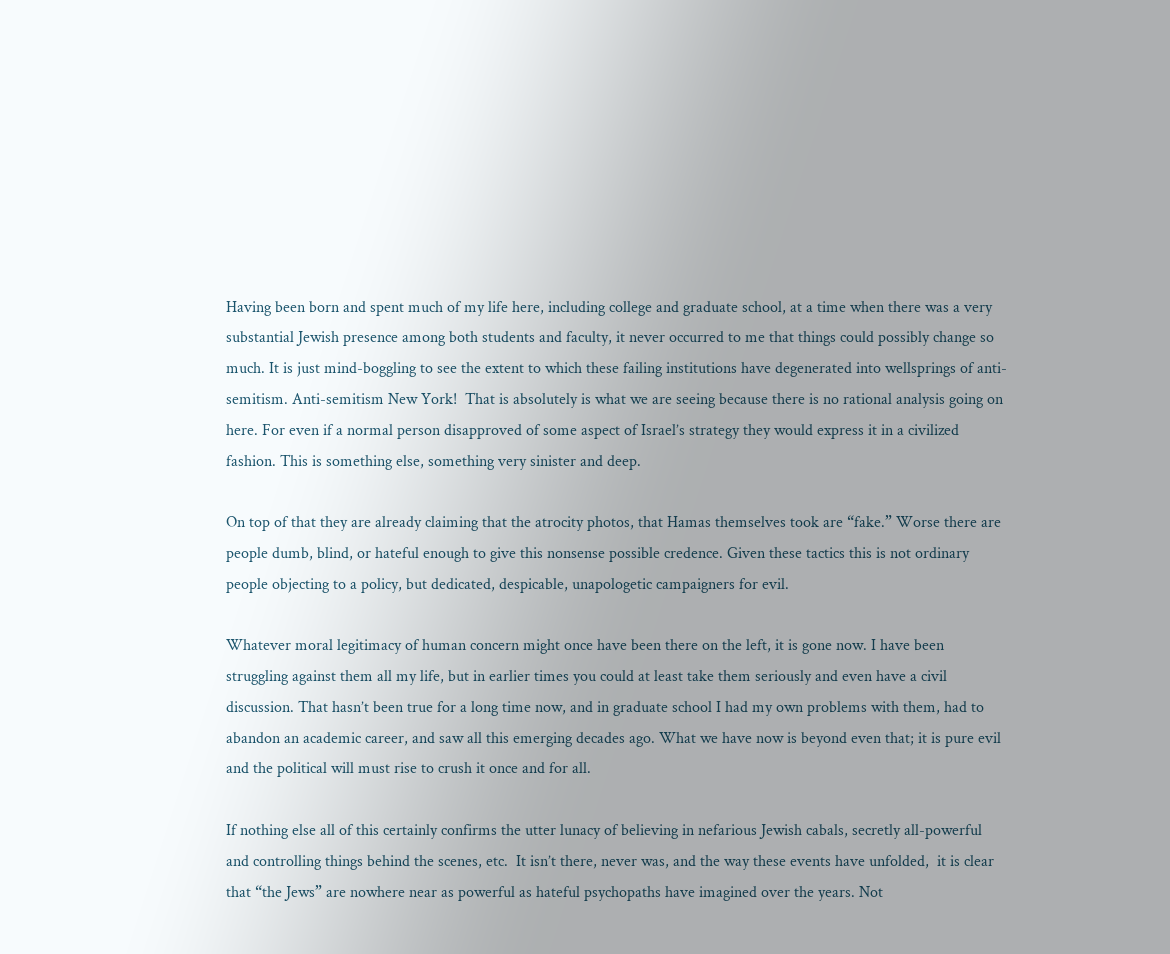Having been born and spent much of my life here, including college and graduate school, at a time when there was a very substantial Jewish presence among both students and faculty, it never occurred to me that things could possibly change so much. It is just mind-boggling to see the extent to which these failing institutions have degenerated into wellsprings of anti-semitism. Anti-semitism New York!  That is absolutely is what we are seeing because there is no rational analysis going on here. For even if a normal person disapproved of some aspect of Israel’s strategy they would express it in a civilized fashion. This is something else, something very sinister and deep.

On top of that they are already claiming that the atrocity photos, that Hamas themselves took are “fake.” Worse there are people dumb, blind, or hateful enough to give this nonsense possible credence. Given these tactics this is not ordinary people objecting to a policy, but dedicated, despicable, unapologetic campaigners for evil.

Whatever moral legitimacy of human concern might once have been there on the left, it is gone now. I have been struggling against them all my life, but in earlier times you could at least take them seriously and even have a civil discussion. That hasn’t been true for a long time now, and in graduate school I had my own problems with them, had to abandon an academic career, and saw all this emerging decades ago. What we have now is beyond even that; it is pure evil and the political will must rise to crush it once and for all.

If nothing else all of this certainly confirms the utter lunacy of believing in nefarious Jewish cabals, secretly all-powerful and controlling things behind the scenes, etc.  It isn’t there, never was, and the way these events have unfolded,  it is clear that “the Jews” are nowhere near as powerful as hateful psychopaths have imagined over the years. Not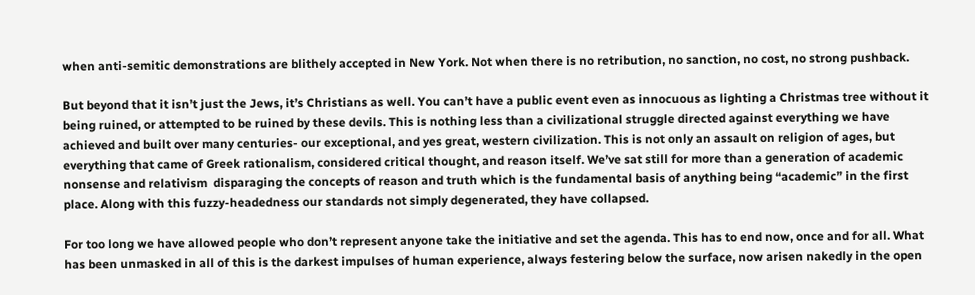when anti-semitic demonstrations are blithely accepted in New York. Not when there is no retribution, no sanction, no cost, no strong pushback.

But beyond that it isn’t just the Jews, it’s Christians as well. You can’t have a public event even as innocuous as lighting a Christmas tree without it being ruined, or attempted to be ruined by these devils. This is nothing less than a civilizational struggle directed against everything we have achieved and built over many centuries- our exceptional, and yes great, western civilization. This is not only an assault on religion of ages, but everything that came of Greek rationalism, considered critical thought, and reason itself. We’ve sat still for more than a generation of academic nonsense and relativism  disparaging the concepts of reason and truth which is the fundamental basis of anything being “academic” in the first place. Along with this fuzzy-headedness our standards not simply degenerated, they have collapsed.

For too long we have allowed people who don’t represent anyone take the initiative and set the agenda. This has to end now, once and for all. What has been unmasked in all of this is the darkest impulses of human experience, always festering below the surface, now arisen nakedly in the open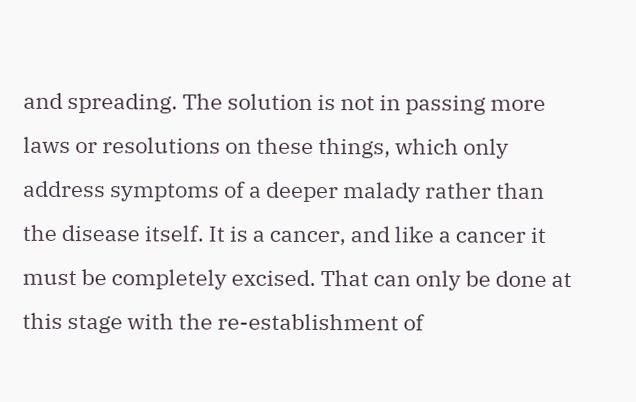and spreading. The solution is not in passing more laws or resolutions on these things, which only address symptoms of a deeper malady rather than the disease itself. It is a cancer, and like a cancer it must be completely excised. That can only be done at this stage with the re-establishment of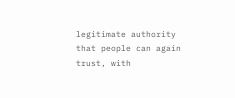legitimate authority that people can again trust, with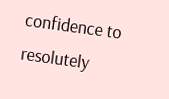confidence to resolutely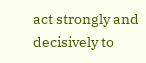act strongly and decisively to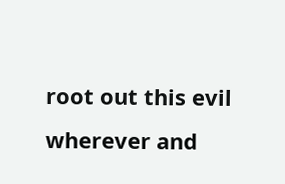root out this evil wherever and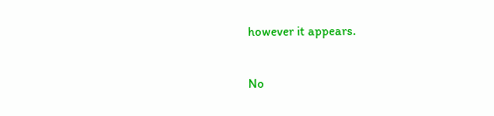however it appears.

No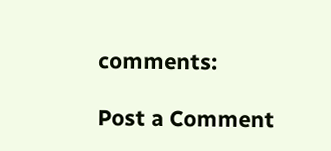comments:

Post a Comment